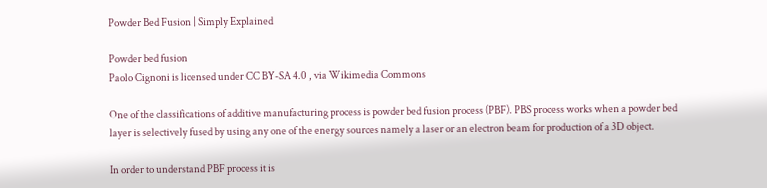Powder Bed Fusion | Simply Explained

Powder bed fusion
Paolo Cignoni is licensed under CC BY-SA 4.0 , via Wikimedia Commons

One of the classifications of additive manufacturing process is powder bed fusion process (PBF). PBS process works when a powder bed layer is selectively fused by using any one of the energy sources namely a laser or an electron beam for production of a 3D object.

In order to understand PBF process it is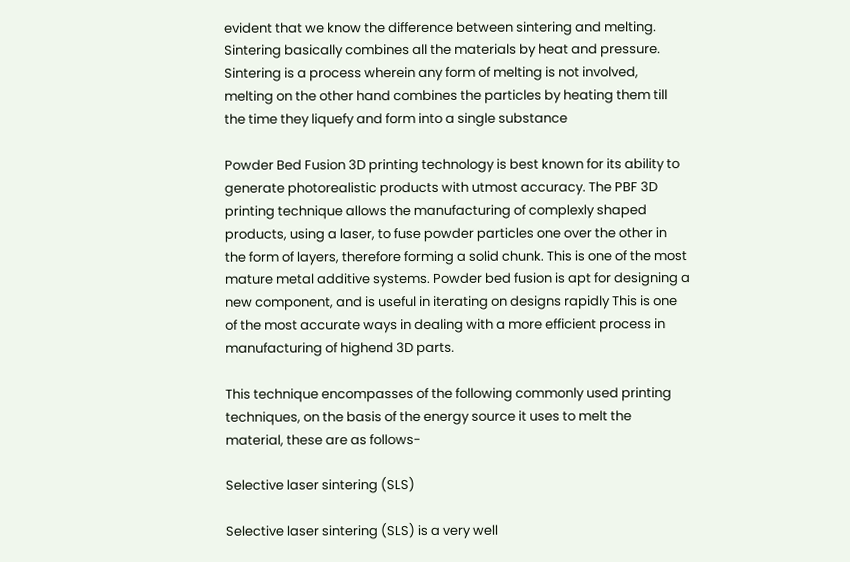evident that we know the difference between sintering and melting. Sintering basically combines all the materials by heat and pressure. Sintering is a process wherein any form of melting is not involved, melting on the other hand combines the particles by heating them till the time they liquefy and form into a single substance

Powder Bed Fusion 3D printing technology is best known for its ability to generate photorealistic products with utmost accuracy. The PBF 3D printing technique allows the manufacturing of complexly shaped products, using a laser, to fuse powder particles one over the other in the form of layers, therefore forming a solid chunk. This is one of the most mature metal additive systems. Powder bed fusion is apt for designing a new component, and is useful in iterating on designs rapidly This is one of the most accurate ways in dealing with a more efficient process in manufacturing of highend 3D parts.

This technique encompasses of the following commonly used printing techniques, on the basis of the energy source it uses to melt the material, these are as follows-

Selective laser sintering (SLS)

Selective laser sintering (SLS) is a very well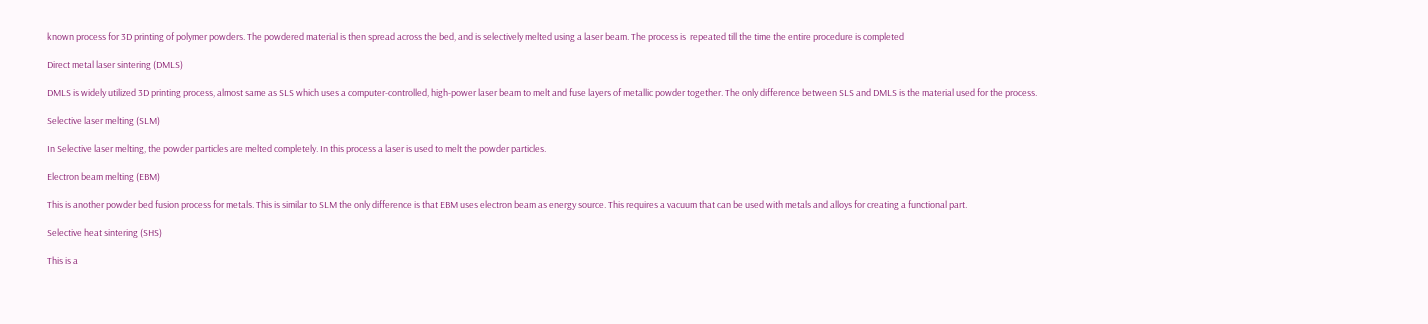known process for 3D printing of polymer powders. The powdered material is then spread across the bed, and is selectively melted using a laser beam. The process is  repeated till the time the entire procedure is completed

Direct metal laser sintering (DMLS)

DMLS is widely utilized 3D printing process, almost same as SLS which uses a computer-controlled, high-power laser beam to melt and fuse layers of metallic powder together. The only difference between SLS and DMLS is the material used for the process.

Selective laser melting (SLM)

In Selective laser melting, the powder particles are melted completely. In this process a laser is used to melt the powder particles.

Electron beam melting (EBM)

This is another powder bed fusion process for metals. This is similar to SLM the only difference is that EBM uses electron beam as energy source. This requires a vacuum that can be used with metals and alloys for creating a functional part.

Selective heat sintering (SHS)

This is a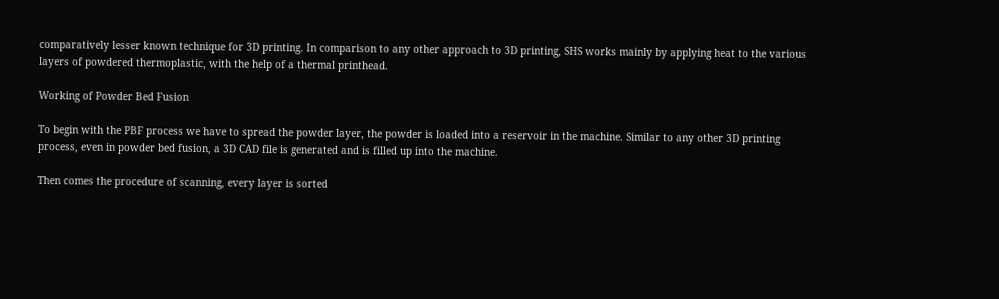comparatively lesser known technique for 3D printing. In comparison to any other approach to 3D printing, SHS works mainly by applying heat to the various layers of powdered thermoplastic, with the help of a thermal printhead.

Working of Powder Bed Fusion

To begin with the PBF process we have to spread the powder layer, the powder is loaded into a reservoir in the machine. Similar to any other 3D printing process, even in powder bed fusion, a 3D CAD file is generated and is filled up into the machine.

Then comes the procedure of scanning, every layer is sorted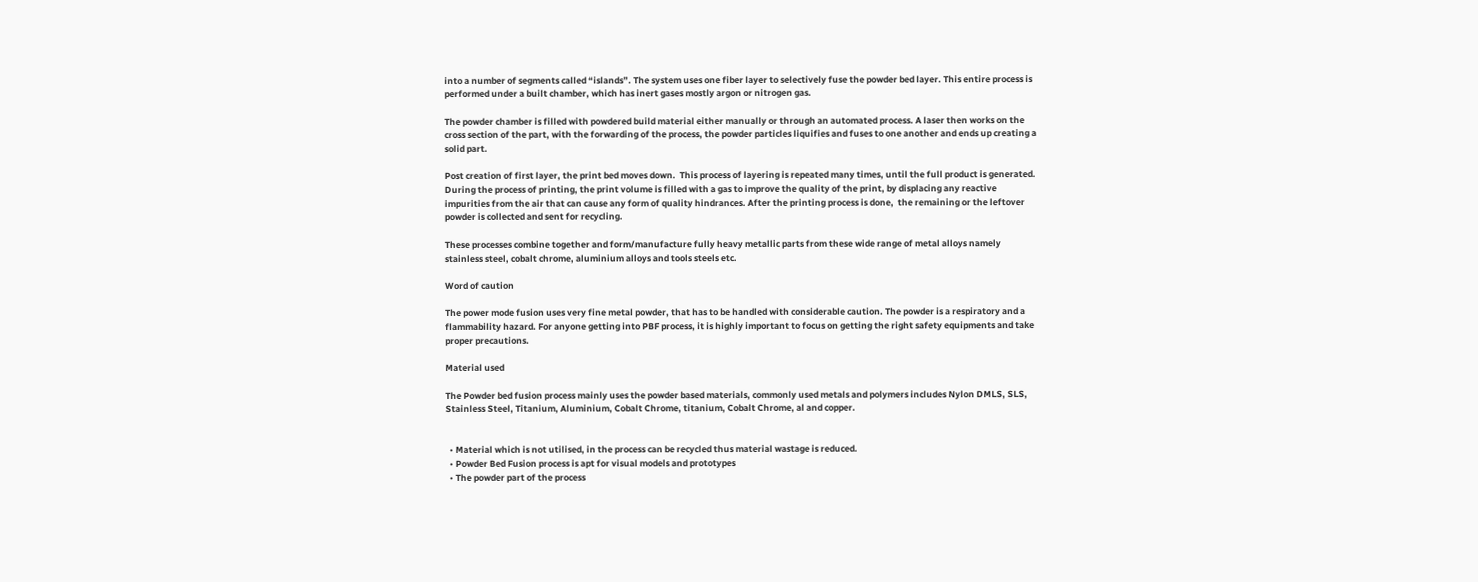into a number of segments called “islands”. The system uses one fiber layer to selectively fuse the powder bed layer. This entire process is performed under a built chamber, which has inert gases mostly argon or nitrogen gas.

The powder chamber is filled with powdered build material either manually or through an automated process. A laser then works on the cross section of the part, with the forwarding of the process, the powder particles liquifies and fuses to one another and ends up creating a solid part.

Post creation of first layer, the print bed moves down.  This process of layering is repeated many times, until the full product is generated. During the process of printing, the print volume is filled with a gas to improve the quality of the print, by displacing any reactive impurities from the air that can cause any form of quality hindrances. After the printing process is done,  the remaining or the leftover powder is collected and sent for recycling.

These processes combine together and form/manufacture fully heavy metallic parts from these wide range of metal alloys namely stainless steel, cobalt chrome, aluminium alloys and tools steels etc.

Word of caution

The power mode fusion uses very fine metal powder, that has to be handled with considerable caution. The powder is a respiratory and a flammability hazard. For anyone getting into PBF process, it is highly important to focus on getting the right safety equipments and take proper precautions.

Material used

The Powder bed fusion process mainly uses the powder based materials, commonly used metals and polymers includes Nylon DMLS, SLS, Stainless Steel, Titanium, Aluminium, Cobalt Chrome, titanium, Cobalt Chrome, al and copper.


  • Material which is not utilised, in the process can be recycled thus material wastage is reduced.
  • Powder Bed Fusion process is apt for visual models and prototypes
  • The powder part of the process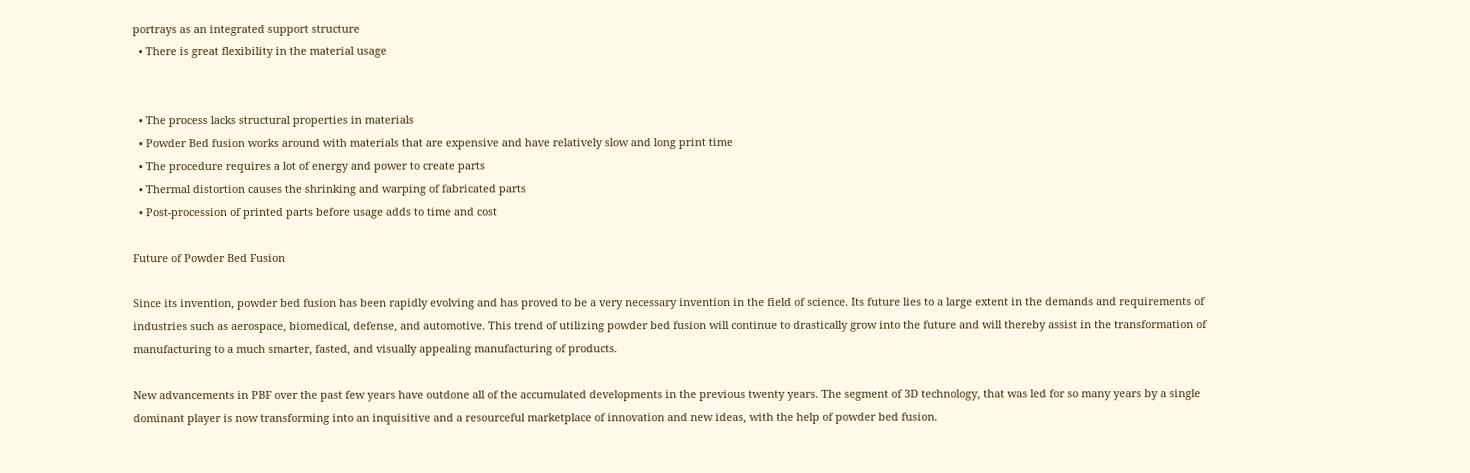portrays as an integrated support structure
  • There is great flexibility in the material usage


  • The process lacks structural properties in materials
  • Powder Bed fusion works around with materials that are expensive and have relatively slow and long print time
  • The procedure requires a lot of energy and power to create parts
  • Thermal distortion causes the shrinking and warping of fabricated parts
  • Post-procession of printed parts before usage adds to time and cost

Future of Powder Bed Fusion

Since its invention, powder bed fusion has been rapidly evolving and has proved to be a very necessary invention in the field of science. Its future lies to a large extent in the demands and requirements of industries such as aerospace, biomedical, defense, and automotive. This trend of utilizing powder bed fusion will continue to drastically grow into the future and will thereby assist in the transformation of manufacturing to a much smarter, fasted, and visually appealing manufacturing of products.

New advancements in PBF over the past few years have outdone all of the accumulated developments in the previous twenty years. The segment of 3D technology, that was led for so many years by a single dominant player is now transforming into an inquisitive and a resourceful marketplace of innovation and new ideas, with the help of powder bed fusion.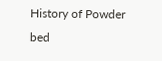History of Powder bed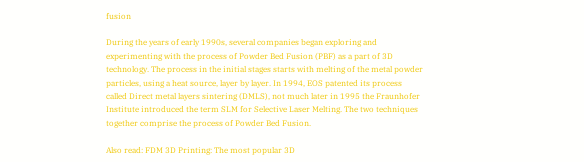fusion

During the years of early 1990s, several companies began exploring and experimenting with the process of Powder Bed Fusion (PBF) as a part of 3D technology. The process in the initial stages starts with melting of the metal powder particles, using a heat source, layer by layer. In 1994, EOS patented its process called Direct metal layers sintering (DMLS), not much later in 1995 the Fraunhofer Institute introduced the term SLM for Selective Laser Melting. The two techniques together comprise the process of Powder Bed Fusion.

Also read: FDM 3D Printing: The most popular 3D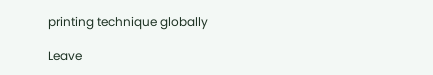printing technique globally

Leave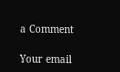a Comment

Your email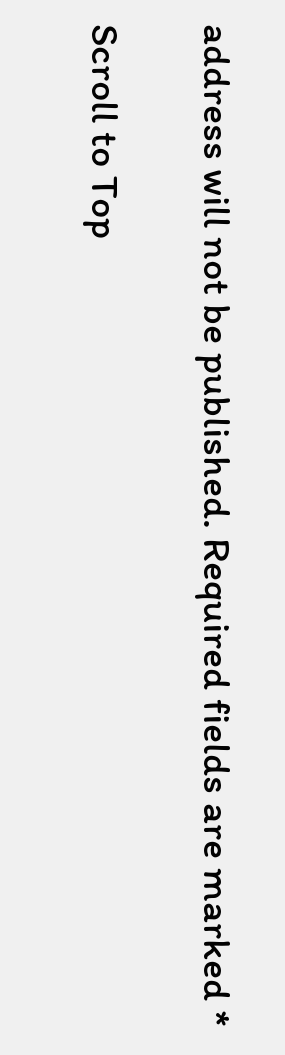address will not be published. Required fields are marked *

Scroll to Top